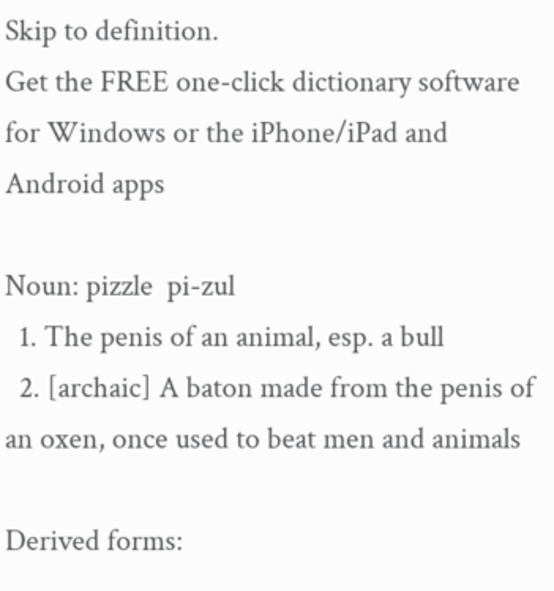Skip to definition.
Get the FREE one-click dictionary software for Windows or the iPhone/iPad and Android apps

Noun: pizzle  pi-zul
  1. The penis of an animal, esp. a bull
  2. [archaic] A baton made from the penis of an oxen, once used to beat men and animals

Derived forms: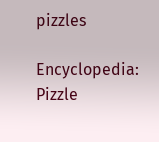pizzles

Encyclopedia: Pizzle